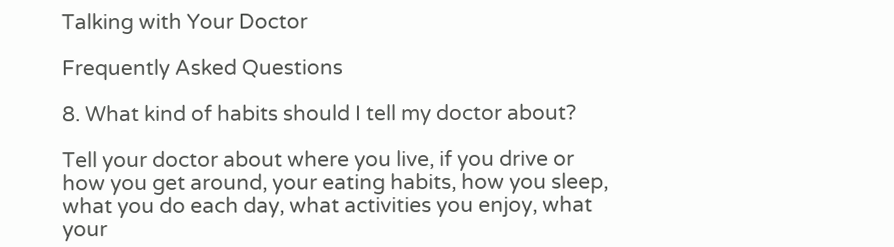Talking with Your Doctor

Frequently Asked Questions

8. What kind of habits should I tell my doctor about?

Tell your doctor about where you live, if you drive or how you get around, your eating habits, how you sleep, what you do each day, what activities you enjoy, what your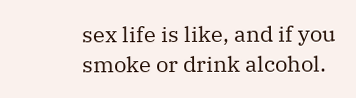sex life is like, and if you smoke or drink alcohol.